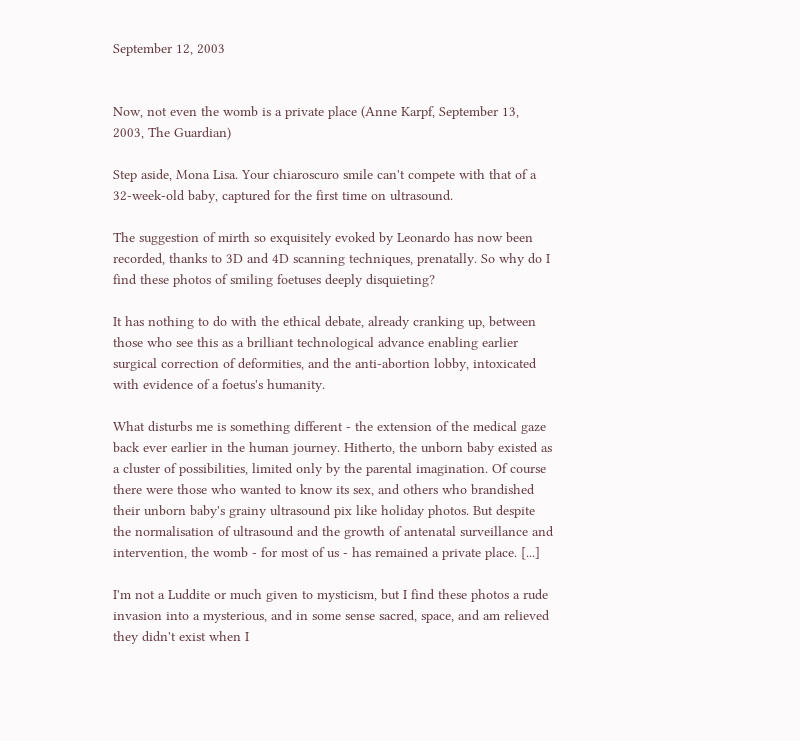September 12, 2003


Now, not even the womb is a private place (Anne Karpf, September 13, 2003, The Guardian)

Step aside, Mona Lisa. Your chiaroscuro smile can't compete with that of a 32-week-old baby, captured for the first time on ultrasound.

The suggestion of mirth so exquisitely evoked by Leonardo has now been recorded, thanks to 3D and 4D scanning techniques, prenatally. So why do I find these photos of smiling foetuses deeply disquieting?

It has nothing to do with the ethical debate, already cranking up, between those who see this as a brilliant technological advance enabling earlier surgical correction of deformities, and the anti-abortion lobby, intoxicated with evidence of a foetus's humanity.

What disturbs me is something different - the extension of the medical gaze back ever earlier in the human journey. Hitherto, the unborn baby existed as a cluster of possibilities, limited only by the parental imagination. Of course there were those who wanted to know its sex, and others who brandished their unborn baby's grainy ultrasound pix like holiday photos. But despite the normalisation of ultrasound and the growth of antenatal surveillance and intervention, the womb - for most of us - has remained a private place. [...]

I'm not a Luddite or much given to mysticism, but I find these photos a rude invasion into a mysterious, and in some sense sacred, space, and am relieved they didn't exist when I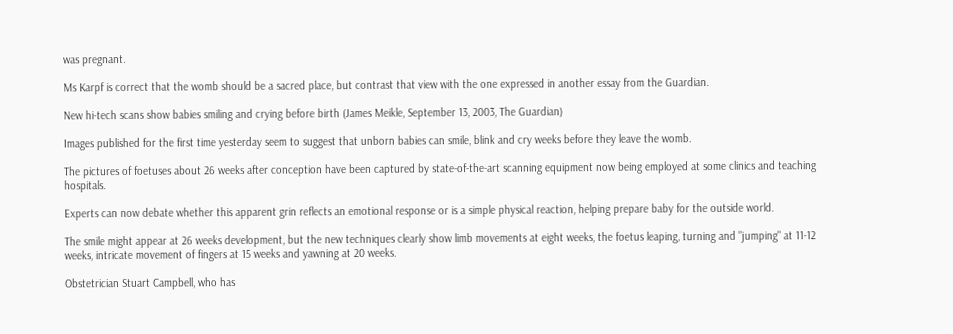was pregnant.

Ms Karpf is correct that the womb should be a sacred place, but contrast that view with the one expressed in another essay from the Guardian.

New hi-tech scans show babies smiling and crying before birth (James Meikle, September 13, 2003, The Guardian)

Images published for the first time yesterday seem to suggest that unborn babies can smile, blink and cry weeks before they leave the womb.

The pictures of foetuses about 26 weeks after conception have been captured by state-of-the-art scanning equipment now being employed at some clinics and teaching hospitals.

Experts can now debate whether this apparent grin reflects an emotional response or is a simple physical reaction, helping prepare baby for the outside world.

The smile might appear at 26 weeks development, but the new techniques clearly show limb movements at eight weeks, the foetus leaping, turning and "jumping" at 11-12 weeks, intricate movement of fingers at 15 weeks and yawning at 20 weeks.

Obstetrician Stuart Campbell, who has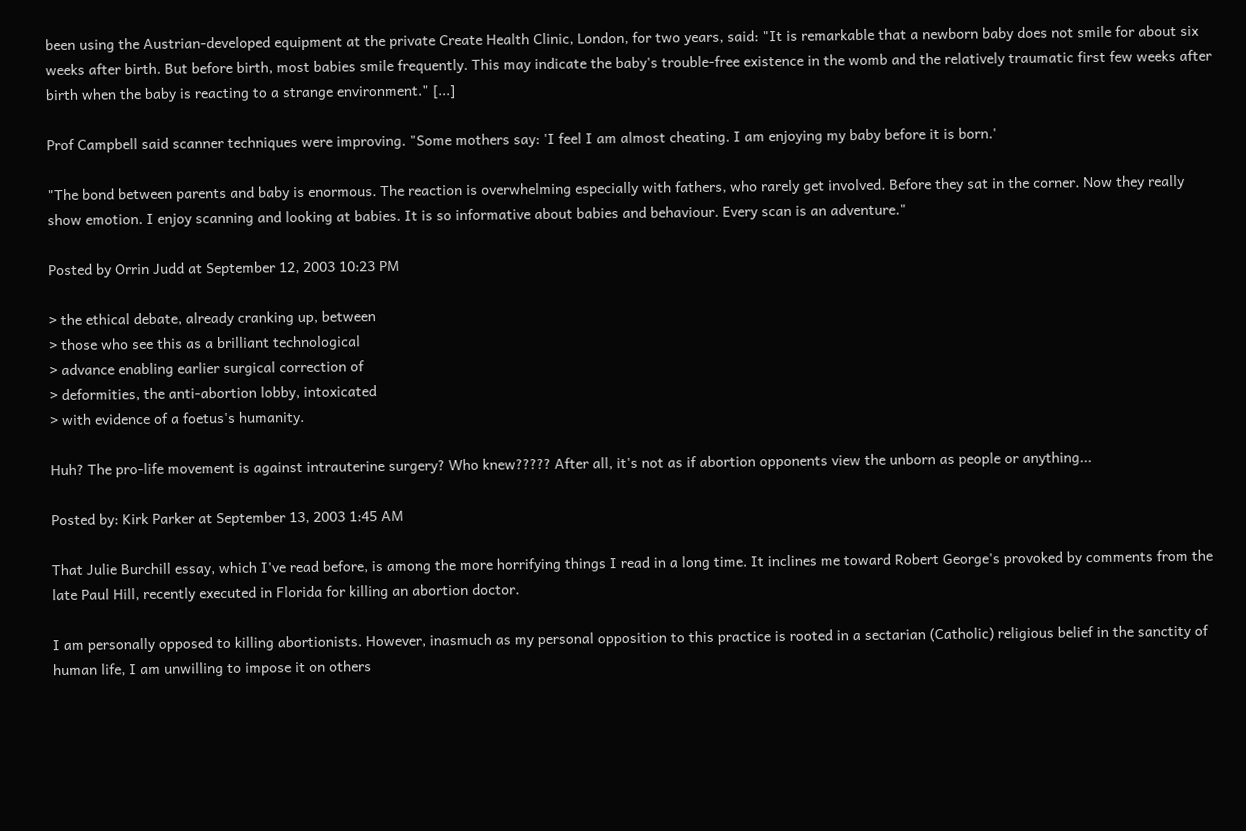been using the Austrian-developed equipment at the private Create Health Clinic, London, for two years, said: "It is remarkable that a newborn baby does not smile for about six weeks after birth. But before birth, most babies smile frequently. This may indicate the baby's trouble-free existence in the womb and the relatively traumatic first few weeks after birth when the baby is reacting to a strange environment." [...]

Prof Campbell said scanner techniques were improving. "Some mothers say: 'I feel I am almost cheating. I am enjoying my baby before it is born.'

"The bond between parents and baby is enormous. The reaction is overwhelming especially with fathers, who rarely get involved. Before they sat in the corner. Now they really show emotion. I enjoy scanning and looking at babies. It is so informative about babies and behaviour. Every scan is an adventure."

Posted by Orrin Judd at September 12, 2003 10:23 PM

> the ethical debate, already cranking up, between
> those who see this as a brilliant technological
> advance enabling earlier surgical correction of
> deformities, the anti-abortion lobby, intoxicated
> with evidence of a foetus's humanity.

Huh? The pro-life movement is against intrauterine surgery? Who knew????? After all, it's not as if abortion opponents view the unborn as people or anything...

Posted by: Kirk Parker at September 13, 2003 1:45 AM

That Julie Burchill essay, which I've read before, is among the more horrifying things I read in a long time. It inclines me toward Robert George's provoked by comments from the late Paul Hill, recently executed in Florida for killing an abortion doctor.

I am personally opposed to killing abortionists. However, inasmuch as my personal opposition to this practice is rooted in a sectarian (Catholic) religious belief in the sanctity of human life, I am unwilling to impose it on others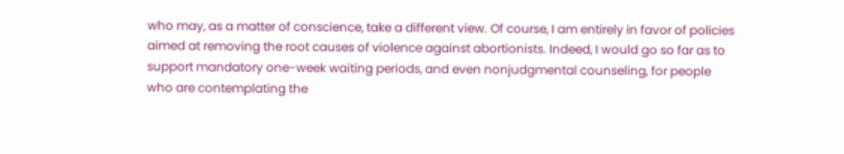who may, as a matter of conscience, take a different view. Of course, I am entirely in favor of policies aimed at removing the root causes of violence against abortionists. Indeed, I would go so far as to support mandatory one-week waiting periods, and even nonjudgmental counseling, for people who are contemplating the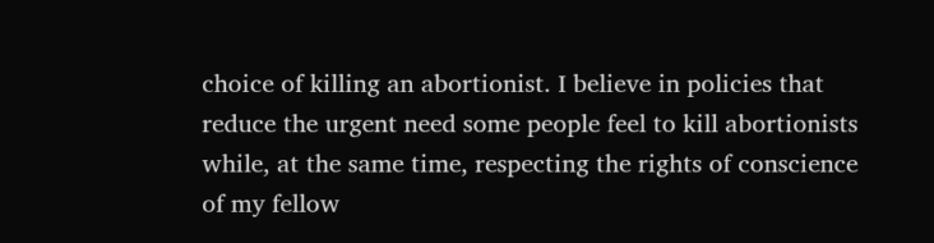choice of killing an abortionist. I believe in policies that reduce the urgent need some people feel to kill abortionists while, at the same time, respecting the rights of conscience of my fellow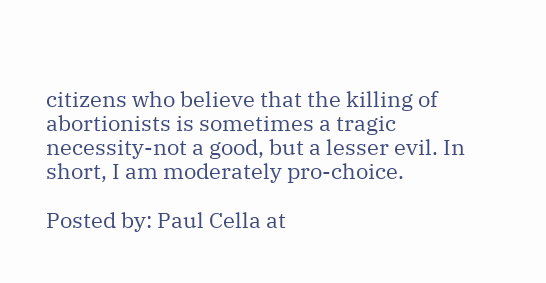citizens who believe that the killing of abortionists is sometimes a tragic necessity-not a good, but a lesser evil. In short, I am moderately pro-choice.

Posted by: Paul Cella at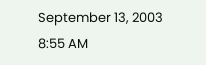September 13, 2003 8:55 AM